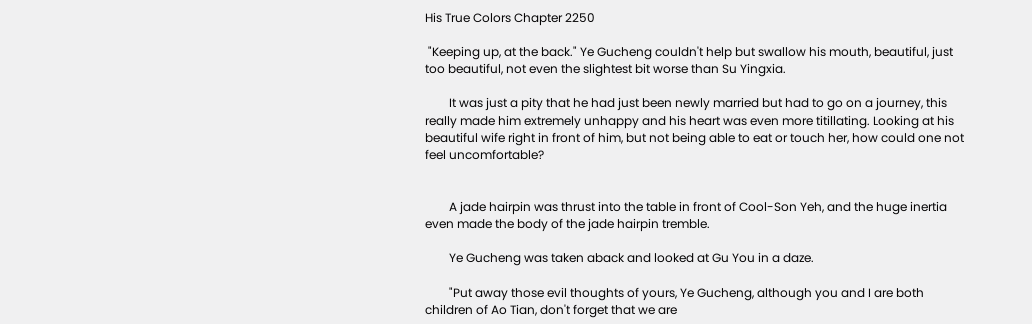His True Colors Chapter 2250

 "Keeping up, at the back." Ye Gucheng couldn't help but swallow his mouth, beautiful, just too beautiful, not even the slightest bit worse than Su Yingxia.

        It was just a pity that he had just been newly married but had to go on a journey, this really made him extremely unhappy and his heart was even more titillating. Looking at his beautiful wife right in front of him, but not being able to eat or touch her, how could one not feel uncomfortable?


        A jade hairpin was thrust into the table in front of Cool-Son Yeh, and the huge inertia even made the body of the jade hairpin tremble.

        Ye Gucheng was taken aback and looked at Gu You in a daze.

        "Put away those evil thoughts of yours, Ye Gucheng, although you and I are both children of Ao Tian, don't forget that we are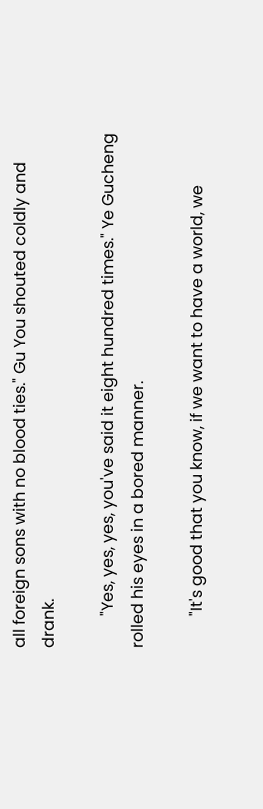all foreign sons with no blood ties." Gu You shouted coldly and drank.

        "Yes, yes, yes, you've said it eight hundred times." Ye Gucheng rolled his eyes in a bored manner.

        "It's good that you know, if we want to have a world, we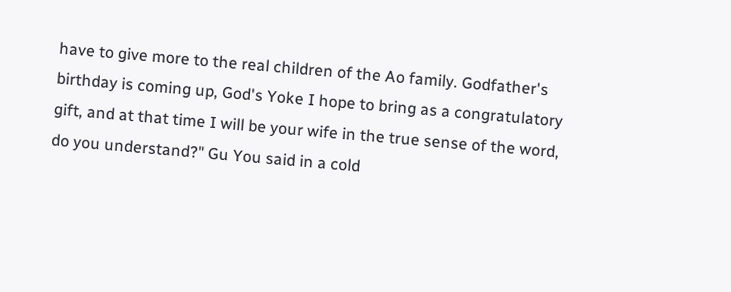have to give more to the real children of the Ao family. Godfather's birthday is coming up, God's Yoke I hope to bring as a congratulatory gift, and at that time I will be your wife in the true sense of the word, do you understand?" Gu You said in a cold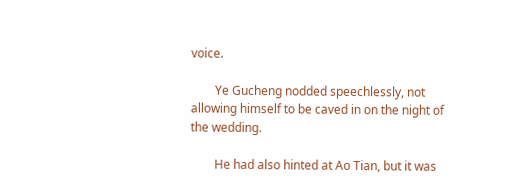voice.

        Ye Gucheng nodded speechlessly, not allowing himself to be caved in on the night of the wedding.

        He had also hinted at Ao Tian, but it was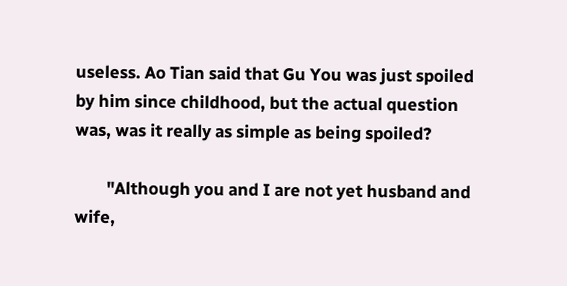useless. Ao Tian said that Gu You was just spoiled by him since childhood, but the actual question was, was it really as simple as being spoiled?

        "Although you and I are not yet husband and wife,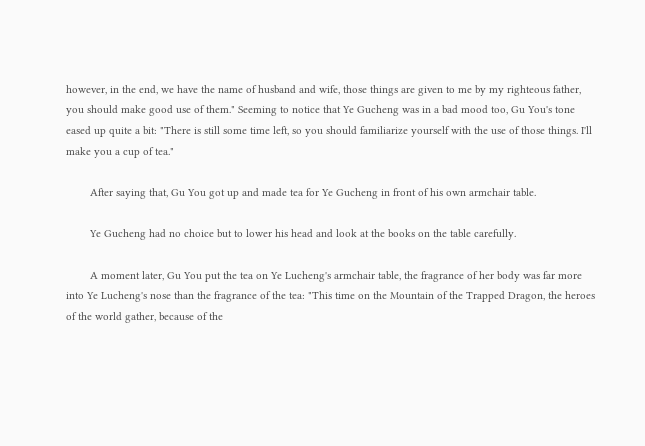however, in the end, we have the name of husband and wife, those things are given to me by my righteous father, you should make good use of them." Seeming to notice that Ye Gucheng was in a bad mood too, Gu You's tone eased up quite a bit: "There is still some time left, so you should familiarize yourself with the use of those things. I'll make you a cup of tea."

        After saying that, Gu You got up and made tea for Ye Gucheng in front of his own armchair table.

        Ye Gucheng had no choice but to lower his head and look at the books on the table carefully.

        A moment later, Gu You put the tea on Ye Lucheng's armchair table, the fragrance of her body was far more into Ye Lucheng's nose than the fragrance of the tea: "This time on the Mountain of the Trapped Dragon, the heroes of the world gather, because of the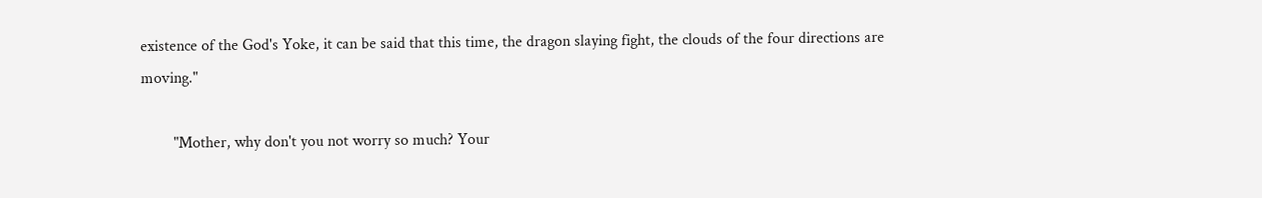existence of the God's Yoke, it can be said that this time, the dragon slaying fight, the clouds of the four directions are moving."

        "Mother, why don't you not worry so much? Your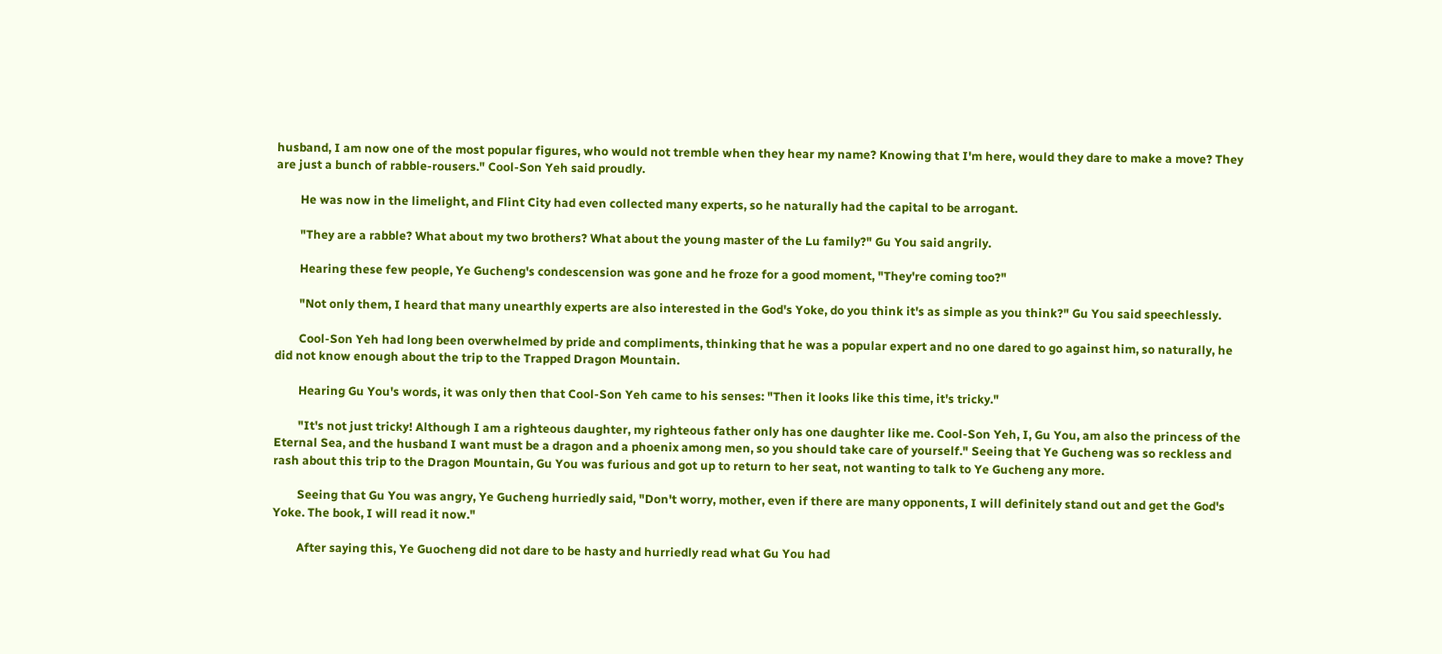husband, I am now one of the most popular figures, who would not tremble when they hear my name? Knowing that I'm here, would they dare to make a move? They are just a bunch of rabble-rousers." Cool-Son Yeh said proudly.

        He was now in the limelight, and Flint City had even collected many experts, so he naturally had the capital to be arrogant.

        "They are a rabble? What about my two brothers? What about the young master of the Lu family?" Gu You said angrily.

        Hearing these few people, Ye Gucheng's condescension was gone and he froze for a good moment, "They're coming too?"

        "Not only them, I heard that many unearthly experts are also interested in the God's Yoke, do you think it's as simple as you think?" Gu You said speechlessly.

        Cool-Son Yeh had long been overwhelmed by pride and compliments, thinking that he was a popular expert and no one dared to go against him, so naturally, he did not know enough about the trip to the Trapped Dragon Mountain.

        Hearing Gu You's words, it was only then that Cool-Son Yeh came to his senses: "Then it looks like this time, it's tricky."

        "It's not just tricky! Although I am a righteous daughter, my righteous father only has one daughter like me. Cool-Son Yeh, I, Gu You, am also the princess of the Eternal Sea, and the husband I want must be a dragon and a phoenix among men, so you should take care of yourself." Seeing that Ye Gucheng was so reckless and rash about this trip to the Dragon Mountain, Gu You was furious and got up to return to her seat, not wanting to talk to Ye Gucheng any more.

        Seeing that Gu You was angry, Ye Gucheng hurriedly said, "Don't worry, mother, even if there are many opponents, I will definitely stand out and get the God's Yoke. The book, I will read it now."

        After saying this, Ye Guocheng did not dare to be hasty and hurriedly read what Gu You had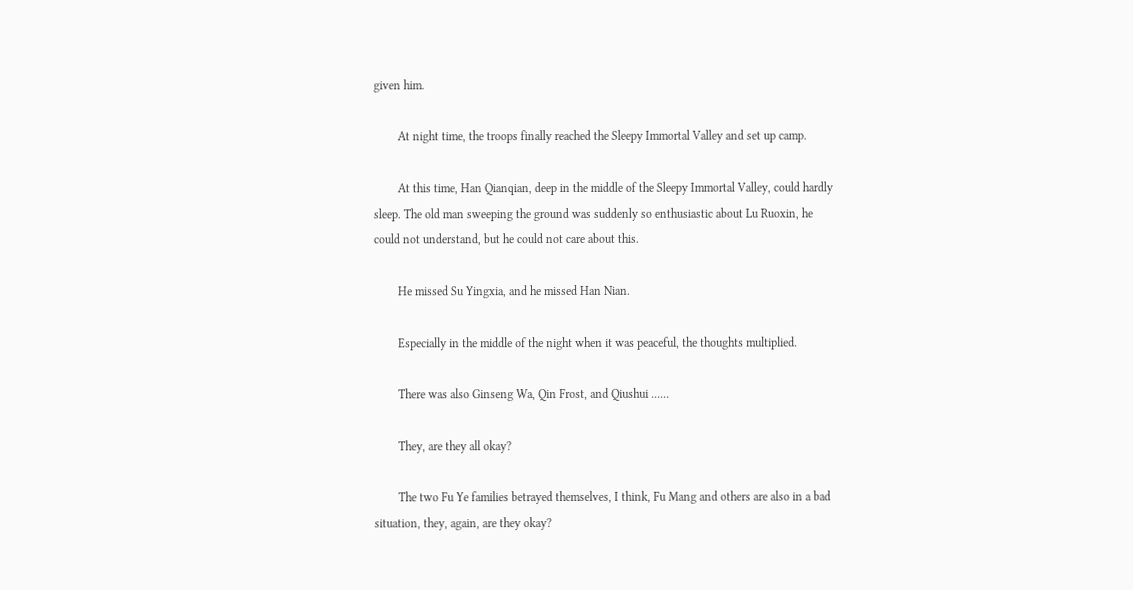given him.

        At night time, the troops finally reached the Sleepy Immortal Valley and set up camp.

        At this time, Han Qianqian, deep in the middle of the Sleepy Immortal Valley, could hardly sleep. The old man sweeping the ground was suddenly so enthusiastic about Lu Ruoxin, he could not understand, but he could not care about this.

        He missed Su Yingxia, and he missed Han Nian.

        Especially in the middle of the night when it was peaceful, the thoughts multiplied.

        There was also Ginseng Wa, Qin Frost, and Qiushui ......

        They, are they all okay?

        The two Fu Ye families betrayed themselves, I think, Fu Mang and others are also in a bad situation, they, again, are they okay?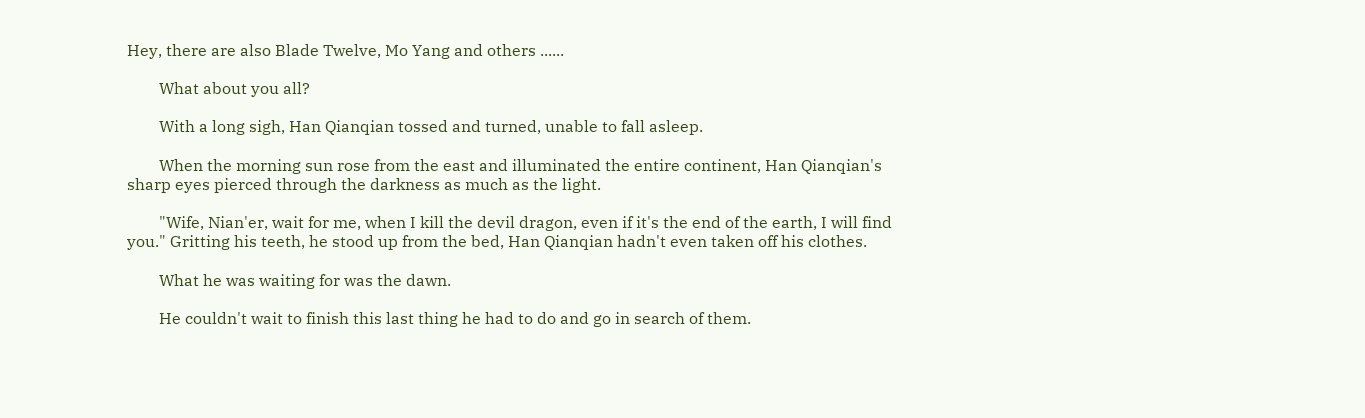Hey, there are also Blade Twelve, Mo Yang and others ......

        What about you all?

        With a long sigh, Han Qianqian tossed and turned, unable to fall asleep.

        When the morning sun rose from the east and illuminated the entire continent, Han Qianqian's sharp eyes pierced through the darkness as much as the light.

        "Wife, Nian'er, wait for me, when I kill the devil dragon, even if it's the end of the earth, I will find you." Gritting his teeth, he stood up from the bed, Han Qianqian hadn't even taken off his clothes.

        What he was waiting for was the dawn.

        He couldn't wait to finish this last thing he had to do and go in search of them.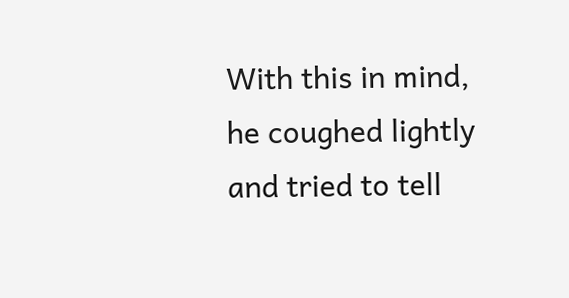With this in mind, he coughed lightly and tried to tell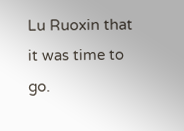Lu Ruoxin that it was time to go.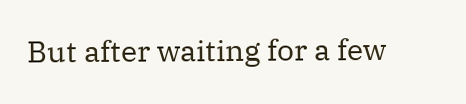But after waiting for a few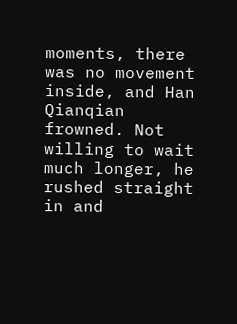moments, there was no movement inside, and Han Qianqian frowned. Not willing to wait much longer, he rushed straight in and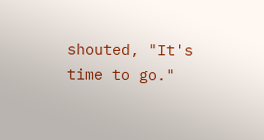shouted, "It's time to go."